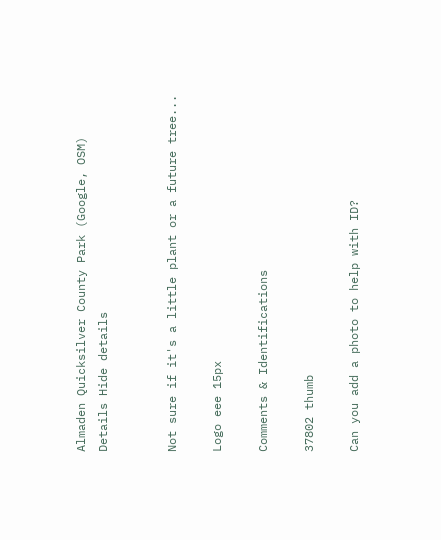Almaden Quicksilver County Park (Google, OSM) Details Hide details


Not sure if it's a little plant or a future tree...

Logo eee 15px

Comments & Identifications

37802 thumb

Can you add a photo to help with ID?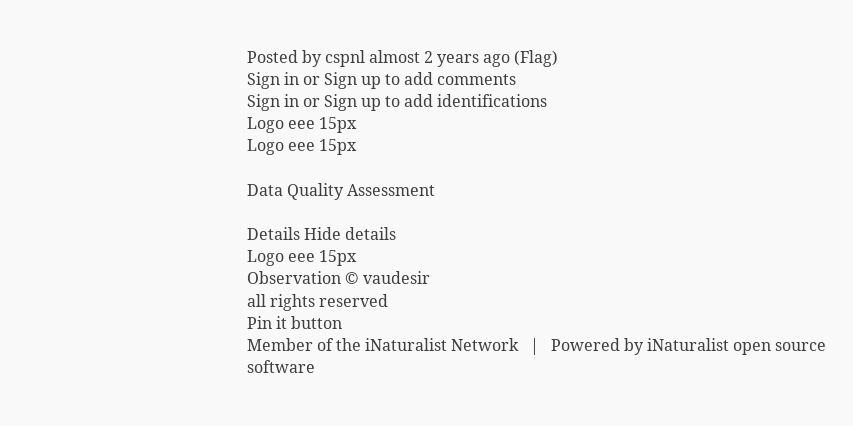Posted by cspnl almost 2 years ago (Flag)
Sign in or Sign up to add comments
Sign in or Sign up to add identifications
Logo eee 15px
Logo eee 15px

Data Quality Assessment

Details Hide details
Logo eee 15px
Observation © vaudesir
all rights reserved
Pin it button
Member of the iNaturalist Network   |   Powered by iNaturalist open source software